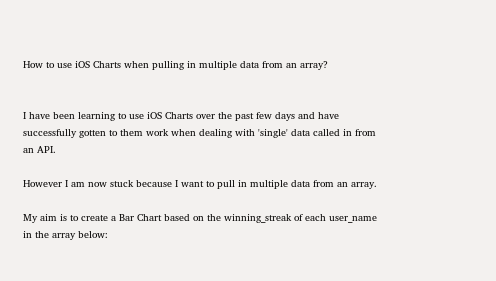How to use iOS Charts when pulling in multiple data from an array?


I have been learning to use iOS Charts over the past few days and have successfully gotten to them work when dealing with 'single' data called in from an API.

However I am now stuck because I want to pull in multiple data from an array.

My aim is to create a Bar Chart based on the winning_streak of each user_name in the array below: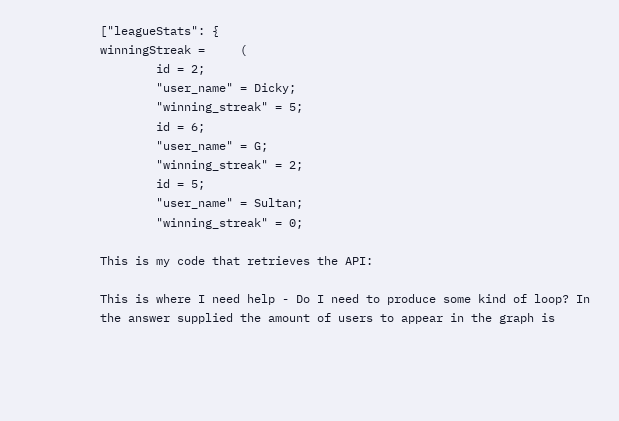["leagueStats": {
winningStreak =     (
        id = 2;
        "user_name" = Dicky;
        "winning_streak" = 5;
        id = 6;
        "user_name" = G;
        "winning_streak" = 2;
        id = 5;
        "user_name" = Sultan;
        "winning_streak" = 0;

This is my code that retrieves the API:

This is where I need help - Do I need to produce some kind of loop? In the answer supplied the amount of users to appear in the graph is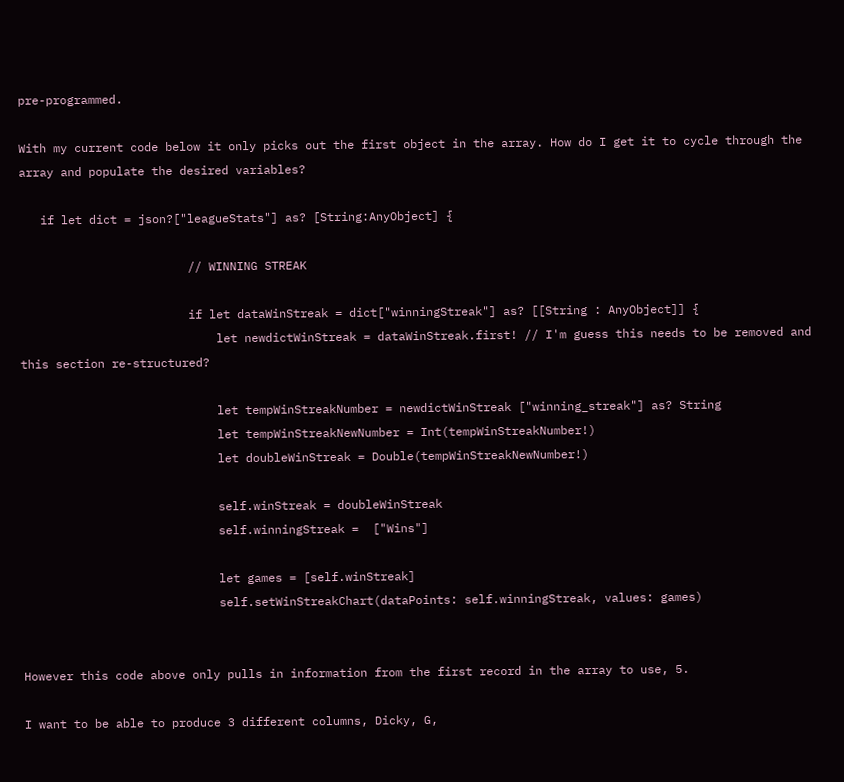pre-programmed.

With my current code below it only picks out the first object in the array. How do I get it to cycle through the array and populate the desired variables?

   if let dict = json?["leagueStats"] as? [String:AnyObject] {

                        // WINNING STREAK

                        if let dataWinStreak = dict["winningStreak"] as? [[String : AnyObject]] {
                            let newdictWinStreak = dataWinStreak.first! // I'm guess this needs to be removed and this section re-structured?

                            let tempWinStreakNumber = newdictWinStreak ["winning_streak"] as? String
                            let tempWinStreakNewNumber = Int(tempWinStreakNumber!)
                            let doubleWinStreak = Double(tempWinStreakNewNumber!)

                            self.winStreak = doubleWinStreak
                            self.winningStreak =  ["Wins"]

                            let games = [self.winStreak]
                            self.setWinStreakChart(dataPoints: self.winningStreak, values: games)


However this code above only pulls in information from the first record in the array to use, 5.

I want to be able to produce 3 different columns, Dicky, G,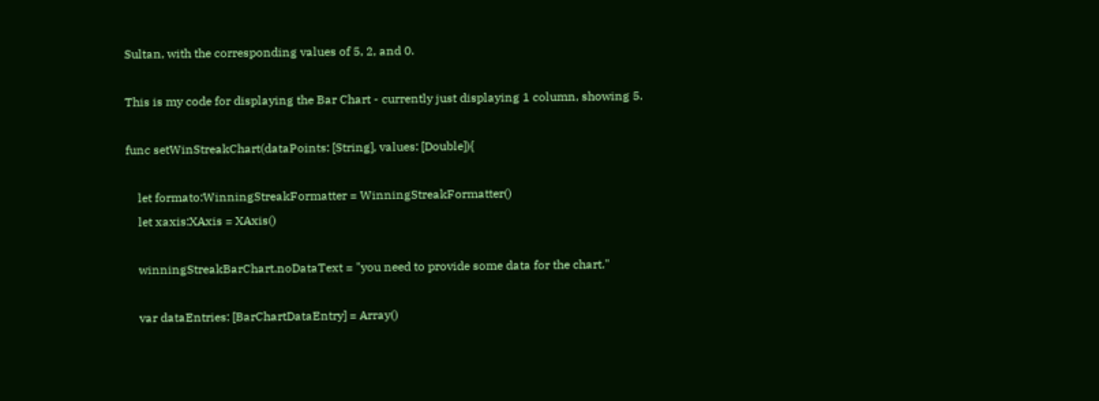Sultan, with the corresponding values of 5, 2, and 0.

This is my code for displaying the Bar Chart - currently just displaying 1 column, showing 5.

func setWinStreakChart(dataPoints: [String], values: [Double]){

    let formato:WinningStreakFormatter = WinningStreakFormatter()
    let xaxis:XAxis = XAxis()

    winningStreakBarChart.noDataText = "you need to provide some data for the chart."

    var dataEntries: [BarChartDataEntry] = Array()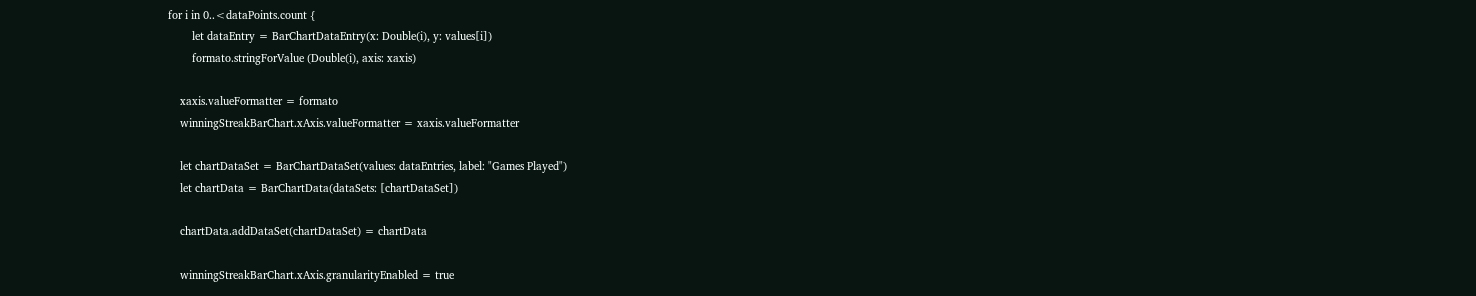for i in 0..<dataPoints.count {
        let dataEntry = BarChartDataEntry(x: Double(i), y: values[i])
        formato.stringForValue (Double(i), axis: xaxis)

    xaxis.valueFormatter = formato
    winningStreakBarChart.xAxis.valueFormatter = xaxis.valueFormatter

    let chartDataSet = BarChartDataSet(values: dataEntries, label: "Games Played")
    let chartData = BarChartData(dataSets: [chartDataSet])

    chartData.addDataSet(chartDataSet) = chartData

    winningStreakBarChart.xAxis.granularityEnabled = true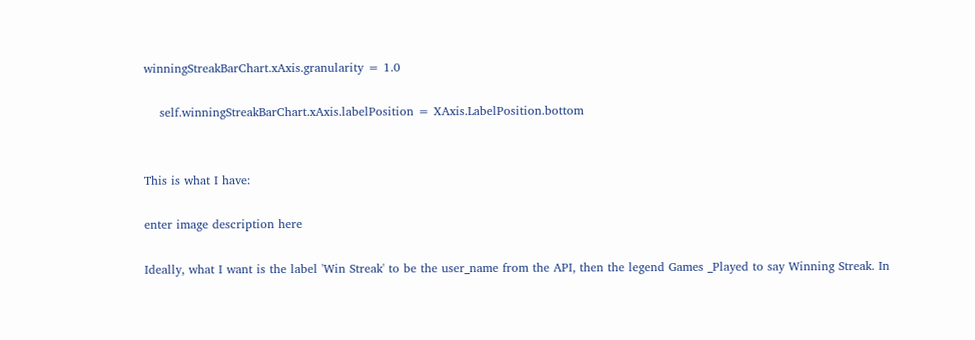winningStreakBarChart.xAxis.granularity = 1.0

    self.winningStreakBarChart.xAxis.labelPosition = XAxis.LabelPosition.bottom


This is what I have:

enter image description here

Ideally, what I want is the label 'Win Streak' to be the user_name from the API, then the legend Games _Played to say Winning Streak. In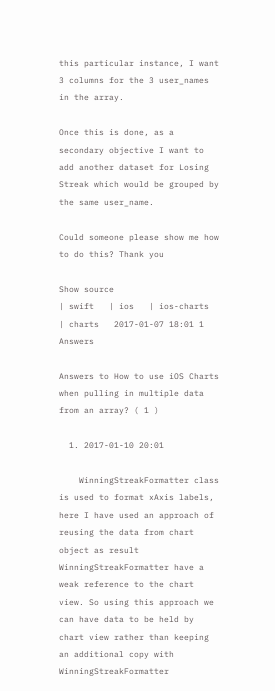this particular instance, I want 3 columns for the 3 user_names in the array.

Once this is done, as a secondary objective I want to add another dataset for Losing Streak which would be grouped by the same user_name.

Could someone please show me how to do this? Thank you

Show source
| swift   | ios   | ios-charts   | charts   2017-01-07 18:01 1 Answers

Answers to How to use iOS Charts when pulling in multiple data from an array? ( 1 )

  1. 2017-01-10 20:01

    WinningStreakFormatter class is used to format xAxis labels, here I have used an approach of reusing the data from chart object as result WinningStreakFormatter have a weak reference to the chart view. So using this approach we can have data to be held by chart view rather than keeping an additional copy with WinningStreakFormatter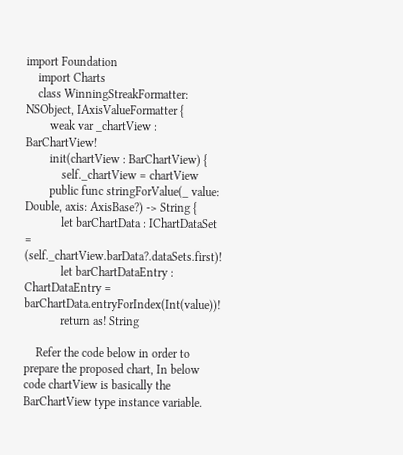import Foundation
    import Charts
    class WinningStreakFormatter: NSObject, IAxisValueFormatter {
        weak var _chartView : BarChartView!
        init(chartView : BarChartView) {
            self._chartView = chartView
        public func stringForValue(_ value: Double, axis: AxisBase?) -> String {
            let barChartData : IChartDataSet = (self._chartView.barData?.dataSets.first)!
            let barChartDataEntry : ChartDataEntry = barChartData.entryForIndex(Int(value))!
            return as! String

    Refer the code below in order to prepare the proposed chart, In below code chartView is basically the BarChartView type instance variable.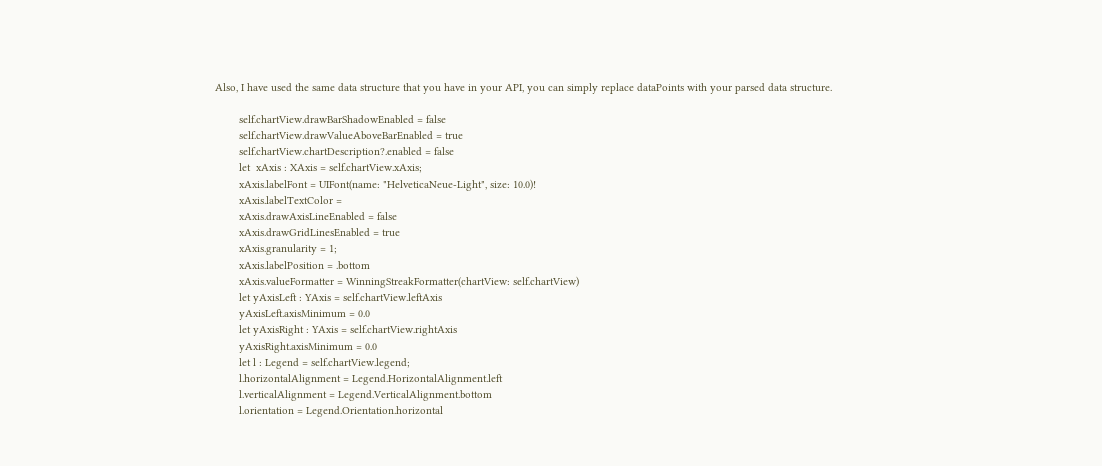Also, I have used the same data structure that you have in your API, you can simply replace dataPoints with your parsed data structure.

        self.chartView.drawBarShadowEnabled = false
        self.chartView.drawValueAboveBarEnabled = true
        self.chartView.chartDescription?.enabled = false
        let  xAxis : XAxis = self.chartView.xAxis;
        xAxis.labelFont = UIFont(name: "HelveticaNeue-Light", size: 10.0)!
        xAxis.labelTextColor =
        xAxis.drawAxisLineEnabled = false
        xAxis.drawGridLinesEnabled = true
        xAxis.granularity = 1;
        xAxis.labelPosition = .bottom
        xAxis.valueFormatter = WinningStreakFormatter(chartView: self.chartView)
        let yAxisLeft : YAxis = self.chartView.leftAxis
        yAxisLeft.axisMinimum = 0.0
        let yAxisRight : YAxis = self.chartView.rightAxis
        yAxisRight.axisMinimum = 0.0
        let l : Legend = self.chartView.legend;
        l.horizontalAlignment = Legend.HorizontalAlignment.left
        l.verticalAlignment = Legend.VerticalAlignment.bottom
        l.orientation = Legend.Orientation.horizontal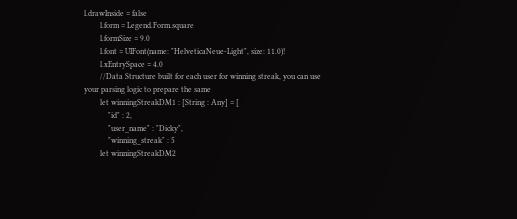l.drawInside = false
        l.form = Legend.Form.square
        l.formSize = 9.0
        l.font = UIFont(name: "HelveticaNeue-Light", size: 11.0)!
        l.xEntrySpace = 4.0
        //Data Structure built for each user for winning streak, you can use your parsing logic to prepare the same
        let winningStreakDM1 : [String : Any] = [
            "id" : 2,
            "user_name" : "Dicky",
            "winning_streak" : 5
        let winningStreakDM2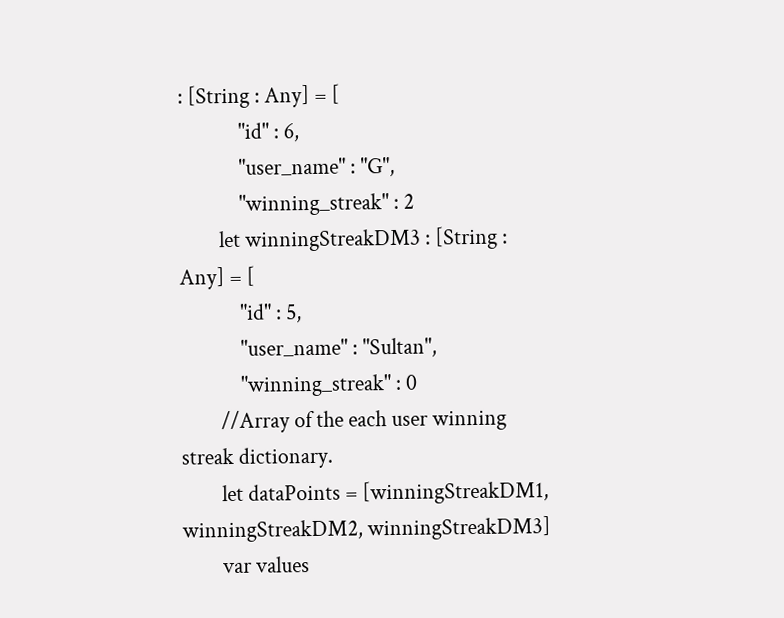: [String : Any] = [
            "id" : 6,
            "user_name" : "G",
            "winning_streak" : 2
        let winningStreakDM3 : [String : Any] = [
            "id" : 5,
            "user_name" : "Sultan",
            "winning_streak" : 0
        //Array of the each user winning streak dictionary.
        let dataPoints = [winningStreakDM1, winningStreakDM2, winningStreakDM3]
        var values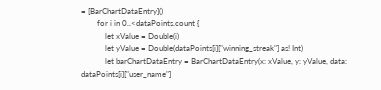= [BarChartDataEntry]()
        for i in 0..<dataPoints.count {
            let xValue = Double(i)
            let yValue = Double(dataPoints[i]["winning_streak"] as! Int)
            let barChartDataEntry = BarChartDataEntry(x: xValue, y: yValue, data: dataPoints[i]["user_name"]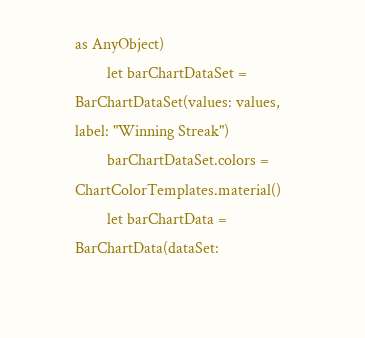as AnyObject)
        let barChartDataSet = BarChartDataSet(values: values, label: "Winning Streak")
        barChartDataSet.colors = ChartColorTemplates.material()
        let barChartData = BarChartData(dataSet: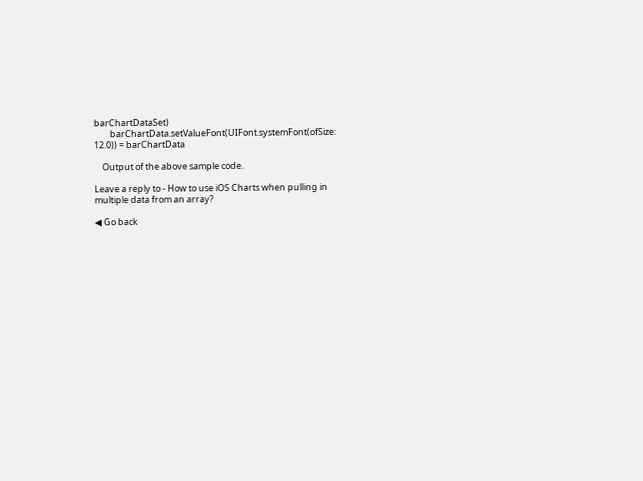barChartDataSet)
        barChartData.setValueFont(UIFont.systemFont(ofSize: 12.0)) = barChartData

    Output of the above sample code.

Leave a reply to - How to use iOS Charts when pulling in multiple data from an array?

◀ Go back